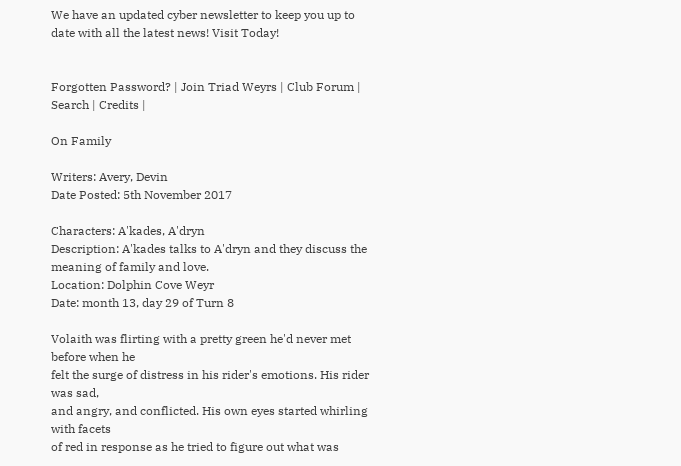We have an updated cyber newsletter to keep you up to date with all the latest news! Visit Today!


Forgotten Password? | Join Triad Weyrs | Club Forum | Search | Credits |

On Family

Writers: Avery, Devin
Date Posted: 5th November 2017

Characters: A'kades, A'dryn
Description: A'kades talks to A'dryn and they discuss the meaning of family and love.
Location: Dolphin Cove Weyr
Date: month 13, day 29 of Turn 8

Volaith was flirting with a pretty green he'd never met before when he
felt the surge of distress in his rider's emotions. His rider was sad,
and angry, and conflicted. His own eyes started whirling with facets
of red in response as he tried to figure out what was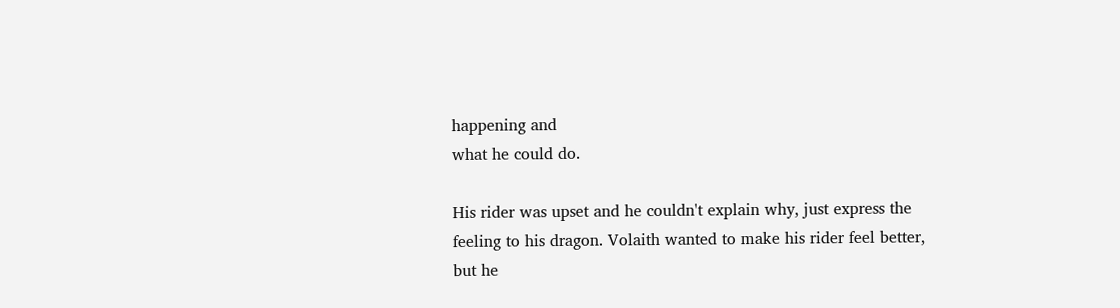happening and
what he could do.

His rider was upset and he couldn't explain why, just express the
feeling to his dragon. Volaith wanted to make his rider feel better,
but he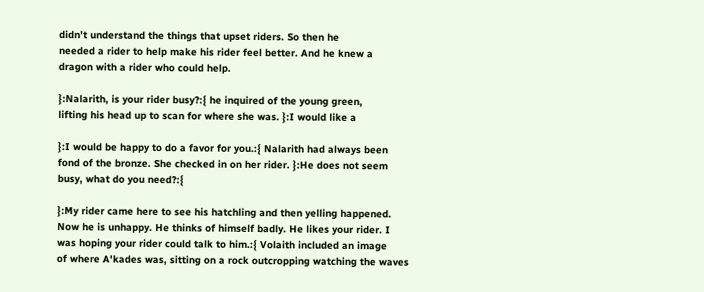didn't understand the things that upset riders. So then he
needed a rider to help make his rider feel better. And he knew a
dragon with a rider who could help.

}:Nalarith, is your rider busy?:{ he inquired of the young green,
lifting his head up to scan for where she was. }:I would like a

}:I would be happy to do a favor for you.:{ Nalarith had always been
fond of the bronze. She checked in on her rider. }:He does not seem
busy, what do you need?:{

}:My rider came here to see his hatchling and then yelling happened.
Now he is unhappy. He thinks of himself badly. He likes your rider. I
was hoping your rider could talk to him.:{ Volaith included an image
of where A'kades was, sitting on a rock outcropping watching the waves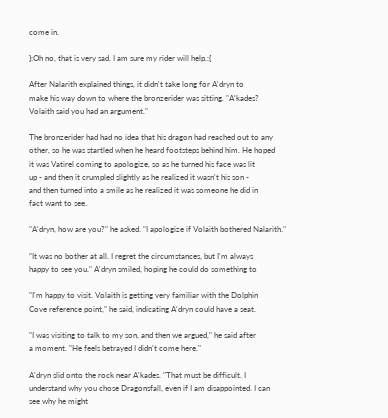come in.

}:Oh no, that is very sad. I am sure my rider will help.:{

After Nalarith explained things, it didn't take long for A'dryn to
make his way down to where the bronzerider was sitting. "A'kades?
Volaith said you had an argument."

The bronzerider had had no idea that his dragon had reached out to any
other, so he was startled when he heard footsteps behind him. He hoped
it was Vatirel coming to apologize, so as he turned his face was lit
up - and then it crumpled slightly as he realized it wasn't his son -
and then turned into a smile as he realized it was someone he did in
fact want to see.

"A'dryn, how are you?" he asked. "I apologize if Volaith bothered Nalarith."

"It was no bother at all. I regret the circumstances, but I'm always
happy to see you." A'dryn smiled, hoping he could do something to

"I'm happy to visit. Volaith is getting very familiar with the Dolphin
Cove reference point," he said, indicating A'dryn could have a seat.

"I was visiting to talk to my son, and then we argued," he said after
a moment. "He feels betrayed I didn't come here."

A'dryn slid onto the rock near A'kades. "That must be difficult. I
understand why you chose Dragonsfall, even if I am disappointed. I can
see why he might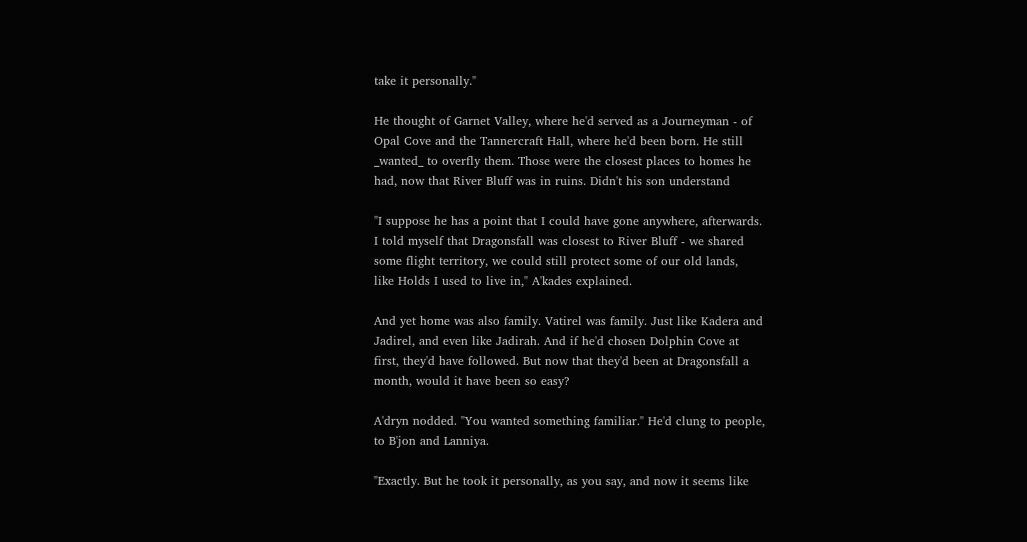take it personally."

He thought of Garnet Valley, where he'd served as a Journeyman - of
Opal Cove and the Tannercraft Hall, where he'd been born. He still
_wanted_ to overfly them. Those were the closest places to homes he
had, now that River Bluff was in ruins. Didn't his son understand

"I suppose he has a point that I could have gone anywhere, afterwards.
I told myself that Dragonsfall was closest to River Bluff - we shared
some flight territory, we could still protect some of our old lands,
like Holds I used to live in," A'kades explained.

And yet home was also family. Vatirel was family. Just like Kadera and
Jadirel, and even like Jadirah. And if he'd chosen Dolphin Cove at
first, they'd have followed. But now that they'd been at Dragonsfall a
month, would it have been so easy?

A'dryn nodded. "You wanted something familiar." He'd clung to people,
to B'jon and Lanniya.

"Exactly. But he took it personally, as you say, and now it seems like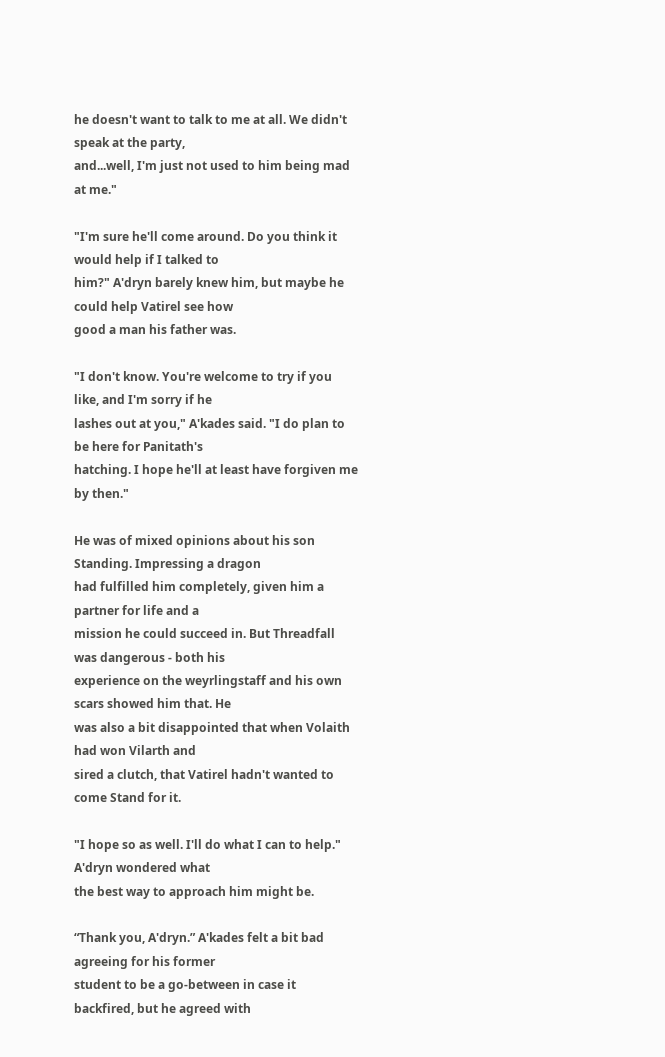he doesn't want to talk to me at all. We didn't speak at the party,
and...well, I'm just not used to him being mad at me."

"I'm sure he'll come around. Do you think it would help if I talked to
him?" A'dryn barely knew him, but maybe he could help Vatirel see how
good a man his father was.

"I don't know. You're welcome to try if you like, and I'm sorry if he
lashes out at you," A'kades said. "I do plan to be here for Panitath's
hatching. I hope he'll at least have forgiven me by then."

He was of mixed opinions about his son Standing. Impressing a dragon
had fulfilled him completely, given him a partner for life and a
mission he could succeed in. But Threadfall was dangerous - both his
experience on the weyrlingstaff and his own scars showed him that. He
was also a bit disappointed that when Volaith had won Vilarth and
sired a clutch, that Vatirel hadn't wanted to come Stand for it.

"I hope so as well. I'll do what I can to help." A'dryn wondered what
the best way to approach him might be.

“Thank you, A'dryn.” A'kades felt a bit bad agreeing for his former
student to be a go-between in case it backfired, but he agreed with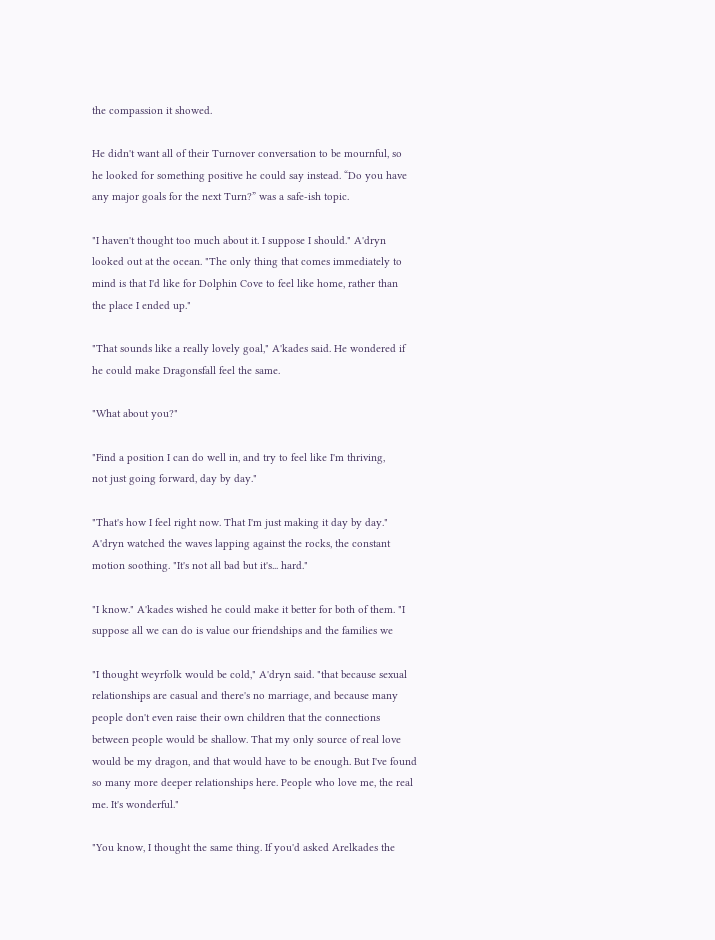the compassion it showed.

He didn't want all of their Turnover conversation to be mournful, so
he looked for something positive he could say instead. “Do you have
any major goals for the next Turn?” was a safe-ish topic.

"I haven't thought too much about it. I suppose I should." A'dryn
looked out at the ocean. "The only thing that comes immediately to
mind is that I'd like for Dolphin Cove to feel like home, rather than
the place I ended up."

"That sounds like a really lovely goal," A'kades said. He wondered if
he could make Dragonsfall feel the same.

"What about you?"

"Find a position I can do well in, and try to feel like I'm thriving,
not just going forward, day by day."

"That's how I feel right now. That I'm just making it day by day."
A'dryn watched the waves lapping against the rocks, the constant
motion soothing. "It's not all bad but it's... hard."

"I know." A'kades wished he could make it better for both of them. "I
suppose all we can do is value our friendships and the families we

"I thought weyrfolk would be cold," A'dryn said. "that because sexual
relationships are casual and there's no marriage, and because many
people don't even raise their own children that the connections
between people would be shallow. That my only source of real love
would be my dragon, and that would have to be enough. But I've found
so many more deeper relationships here. People who love me, the real
me. It's wonderful."

"You know, I thought the same thing. If you'd asked Arelkades the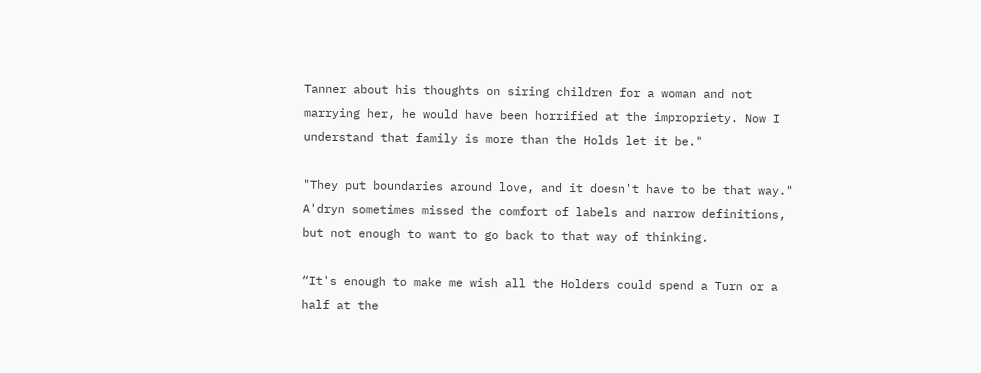Tanner about his thoughts on siring children for a woman and not
marrying her, he would have been horrified at the impropriety. Now I
understand that family is more than the Holds let it be."

"They put boundaries around love, and it doesn't have to be that way."
A'dryn sometimes missed the comfort of labels and narrow definitions,
but not enough to want to go back to that way of thinking.

“It's enough to make me wish all the Holders could spend a Turn or a
half at the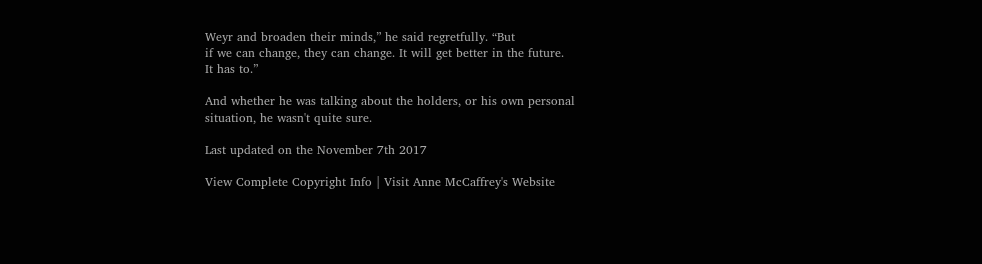Weyr and broaden their minds,” he said regretfully. “But
if we can change, they can change. It will get better in the future.
It has to.”

And whether he was talking about the holders, or his own personal
situation, he wasn't quite sure.

Last updated on the November 7th 2017

View Complete Copyright Info | Visit Anne McCaffrey's Website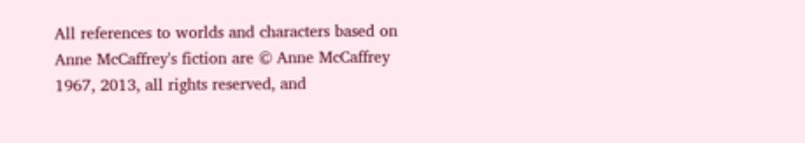All references to worlds and characters based on Anne McCaffrey's fiction are © Anne McCaffrey 1967, 2013, all rights reserved, and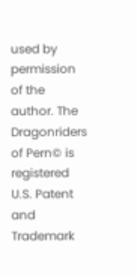used by permission of the author. The Dragonriders of Pern© is registered U.S. Patent and Trademark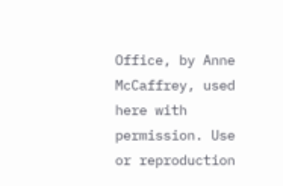Office, by Anne McCaffrey, used here with permission. Use or reproduction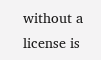without a license is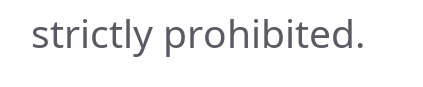strictly prohibited.